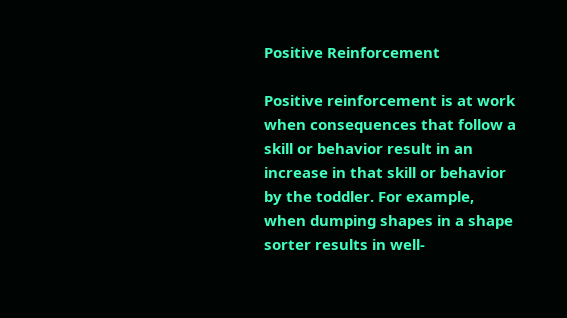Positive Reinforcement

Positive reinforcement is at work when consequences that follow a skill or behavior result in an increase in that skill or behavior by the toddler. For example, when dumping shapes in a shape sorter results in well-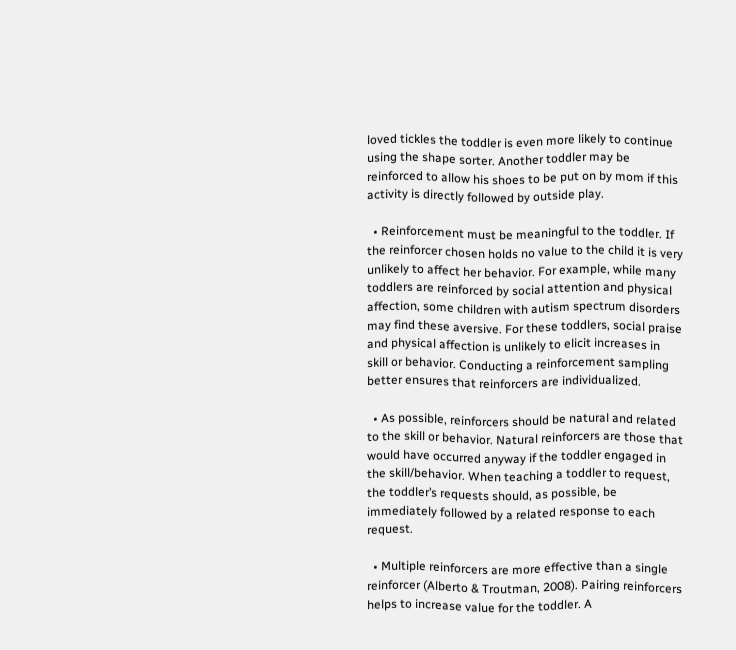loved tickles the toddler is even more likely to continue using the shape sorter. Another toddler may be reinforced to allow his shoes to be put on by mom if this activity is directly followed by outside play.

  • Reinforcement must be meaningful to the toddler. If the reinforcer chosen holds no value to the child it is very unlikely to affect her behavior. For example, while many toddlers are reinforced by social attention and physical affection, some children with autism spectrum disorders may find these aversive. For these toddlers, social praise and physical affection is unlikely to elicit increases in skill or behavior. Conducting a reinforcement sampling better ensures that reinforcers are individualized.

  • As possible, reinforcers should be natural and related to the skill or behavior. Natural reinforcers are those that would have occurred anyway if the toddler engaged in the skill/behavior. When teaching a toddler to request, the toddler’s requests should, as possible, be immediately followed by a related response to each request.

  • Multiple reinforcers are more effective than a single reinforcer (Alberto & Troutman, 2008). Pairing reinforcers helps to increase value for the toddler. A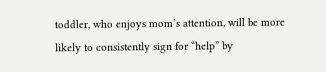toddler, who enjoys mom’s attention, will be more likely to consistently sign for “help” by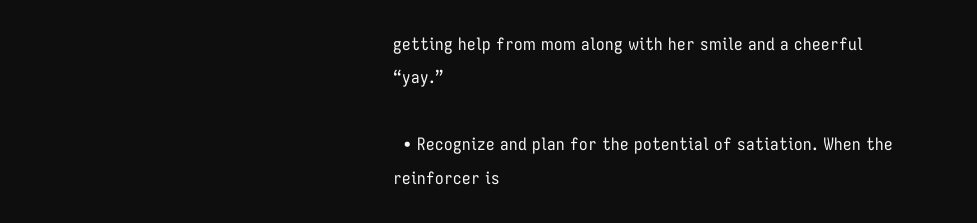getting help from mom along with her smile and a cheerful “yay.”

  • Recognize and plan for the potential of satiation. When the reinforcer is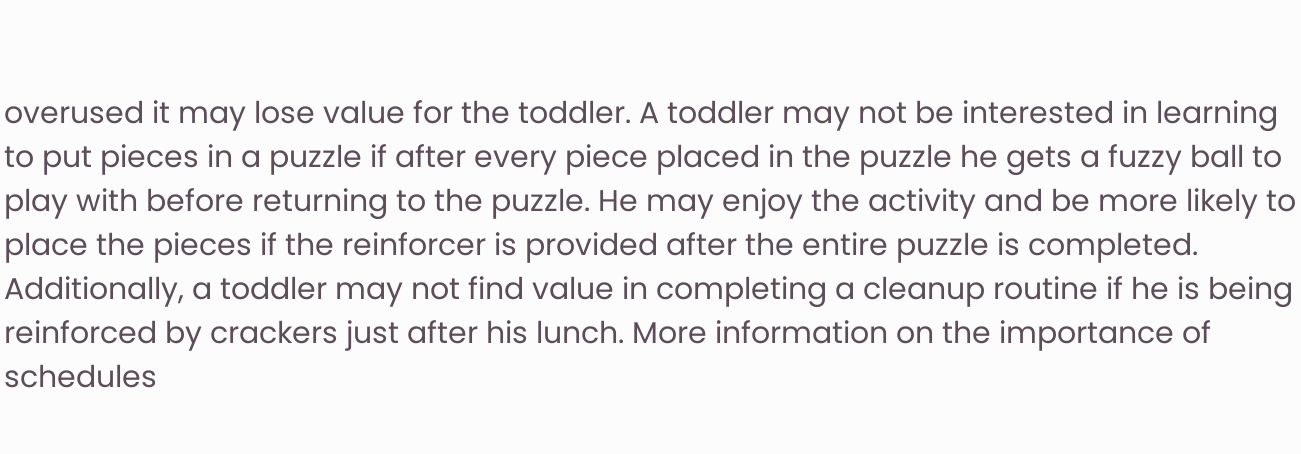overused it may lose value for the toddler. A toddler may not be interested in learning to put pieces in a puzzle if after every piece placed in the puzzle he gets a fuzzy ball to play with before returning to the puzzle. He may enjoy the activity and be more likely to place the pieces if the reinforcer is provided after the entire puzzle is completed. Additionally, a toddler may not find value in completing a cleanup routine if he is being reinforced by crackers just after his lunch. More information on the importance of schedules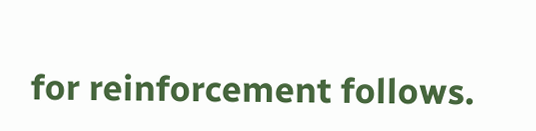for reinforcement follows.